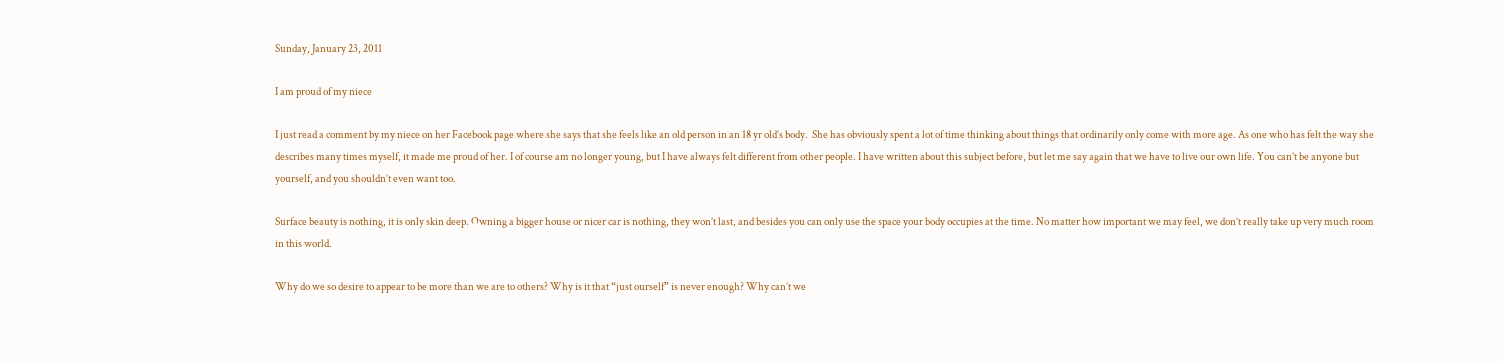Sunday, January 23, 2011

I am proud of my niece

I just read a comment by my niece on her Facebook page where she says that she feels like an old person in an 18 yr old’s body.  She has obviously spent a lot of time thinking about things that ordinarily only come with more age. As one who has felt the way she describes many times myself, it made me proud of her. I of course am no longer young, but I have always felt different from other people. I have written about this subject before, but let me say again that we have to live our own life. You can’t be anyone but yourself, and you shouldn’t even want too.

Surface beauty is nothing, it is only skin deep. Owning a bigger house or nicer car is nothing, they won’t last, and besides you can only use the space your body occupies at the time. No matter how important we may feel, we don’t really take up very much room in this world.

Why do we so desire to appear to be more than we are to others? Why is it that “just ourself” is never enough? Why can’t we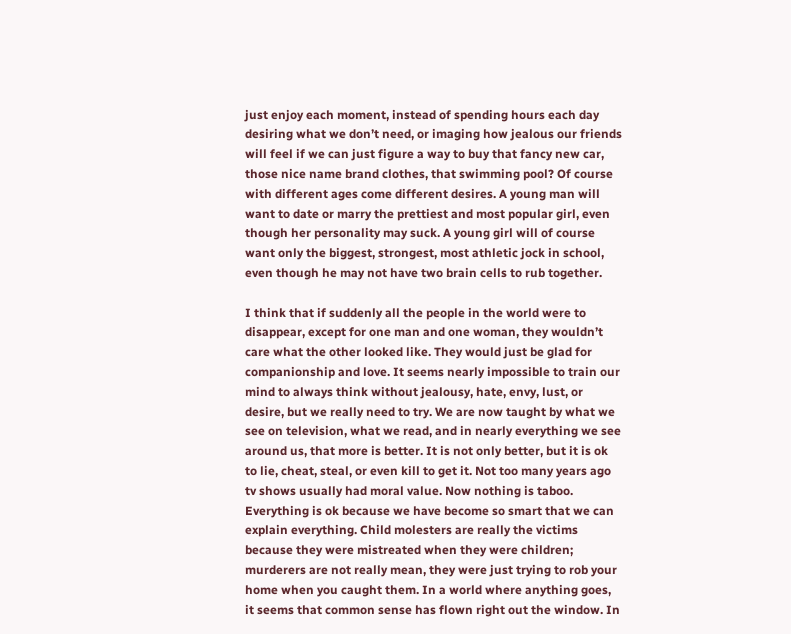just enjoy each moment, instead of spending hours each day desiring what we don’t need, or imaging how jealous our friends will feel if we can just figure a way to buy that fancy new car, those nice name brand clothes, that swimming pool? Of course with different ages come different desires. A young man will want to date or marry the prettiest and most popular girl, even though her personality may suck. A young girl will of course want only the biggest, strongest, most athletic jock in school, even though he may not have two brain cells to rub together.

I think that if suddenly all the people in the world were to disappear, except for one man and one woman, they wouldn’t care what the other looked like. They would just be glad for companionship and love. It seems nearly impossible to train our mind to always think without jealousy, hate, envy, lust, or desire, but we really need to try. We are now taught by what we see on television, what we read, and in nearly everything we see around us, that more is better. It is not only better, but it is ok to lie, cheat, steal, or even kill to get it. Not too many years ago tv shows usually had moral value. Now nothing is taboo. Everything is ok because we have become so smart that we can explain everything. Child molesters are really the victims because they were mistreated when they were children; murderers are not really mean, they were just trying to rob your home when you caught them. In a world where anything goes, it seems that common sense has flown right out the window. In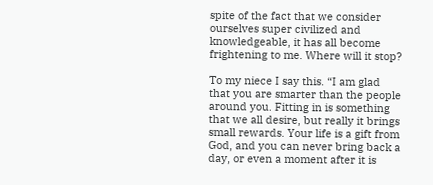spite of the fact that we consider ourselves super civilized and knowledgeable, it has all become frightening to me. Where will it stop?

To my niece I say this. “I am glad that you are smarter than the people around you. Fitting in is something that we all desire, but really it brings small rewards. Your life is a gift from God, and you can never bring back a day, or even a moment after it is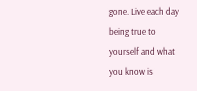gone. Live each day being true to yourself and what you know is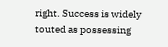right. Success is widely touted as possessing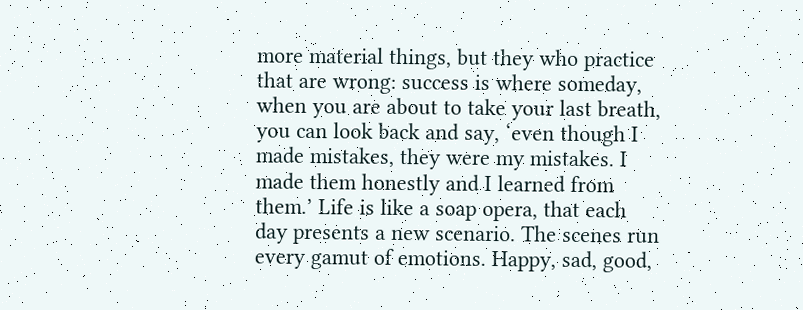more material things, but they who practice that are wrong: success is where someday, when you are about to take your last breath, you can look back and say, ‘even though I made mistakes, they were my mistakes. I made them honestly and I learned from them.’ Life is like a soap opera, that each day presents a new scenario. The scenes run every gamut of emotions. Happy, sad, good,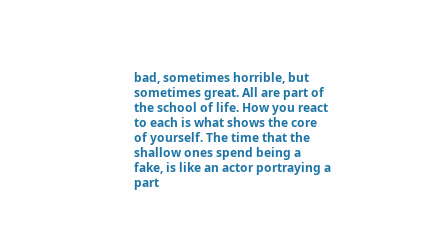bad, sometimes horrible, but sometimes great. All are part of the school of life. How you react to each is what shows the core of yourself. The time that the shallow ones spend being a fake, is like an actor portraying a part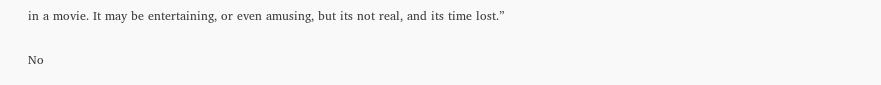in a movie. It may be entertaining, or even amusing, but its not real, and its time lost.”

No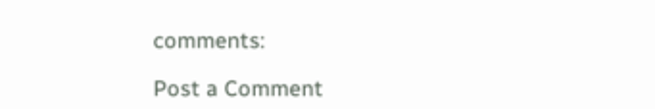comments:

Post a Comment